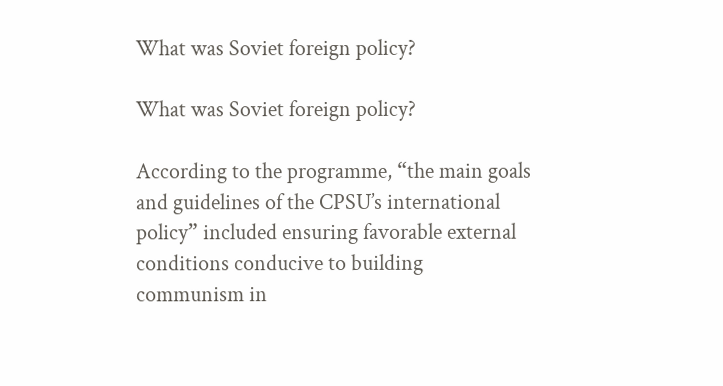What was Soviet foreign policy?

What was Soviet foreign policy?

According to the programme, “the main goals and guidelines of the CPSU’s international policy” included ensuring favorable external conditions conducive to building communism in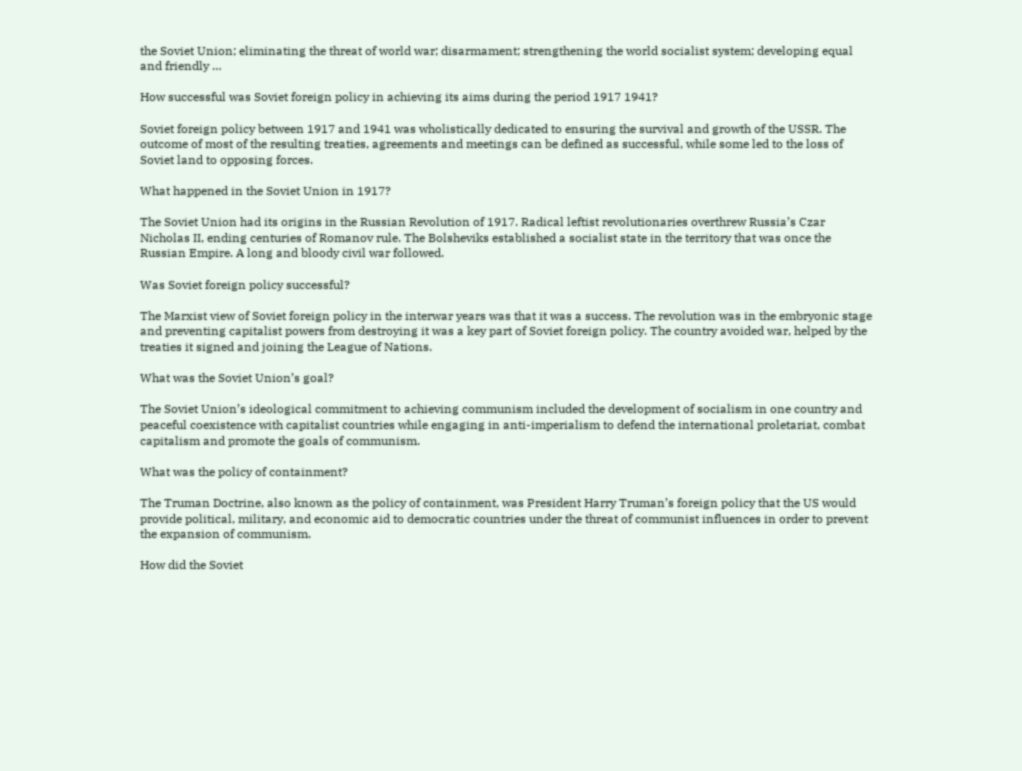the Soviet Union; eliminating the threat of world war; disarmament; strengthening the world socialist system; developing equal and friendly …

How successful was Soviet foreign policy in achieving its aims during the period 1917 1941?

Soviet foreign policy between 1917 and 1941 was wholistically dedicated to ensuring the survival and growth of the USSR. The outcome of most of the resulting treaties, agreements and meetings can be defined as successful, while some led to the loss of Soviet land to opposing forces.

What happened in the Soviet Union in 1917?

The Soviet Union had its origins in the Russian Revolution of 1917. Radical leftist revolutionaries overthrew Russia’s Czar Nicholas II, ending centuries of Romanov rule. The Bolsheviks established a socialist state in the territory that was once the Russian Empire. A long and bloody civil war followed.

Was Soviet foreign policy successful?

The Marxist view of Soviet foreign policy in the interwar years was that it was a success. The revolution was in the embryonic stage and preventing capitalist powers from destroying it was a key part of Soviet foreign policy. The country avoided war, helped by the treaties it signed and joining the League of Nations.

What was the Soviet Union’s goal?

The Soviet Union’s ideological commitment to achieving communism included the development of socialism in one country and peaceful coexistence with capitalist countries while engaging in anti-imperialism to defend the international proletariat, combat capitalism and promote the goals of communism.

What was the policy of containment?

The Truman Doctrine, also known as the policy of containment, was President Harry Truman’s foreign policy that the US would provide political, military, and economic aid to democratic countries under the threat of communist influences in order to prevent the expansion of communism.

How did the Soviet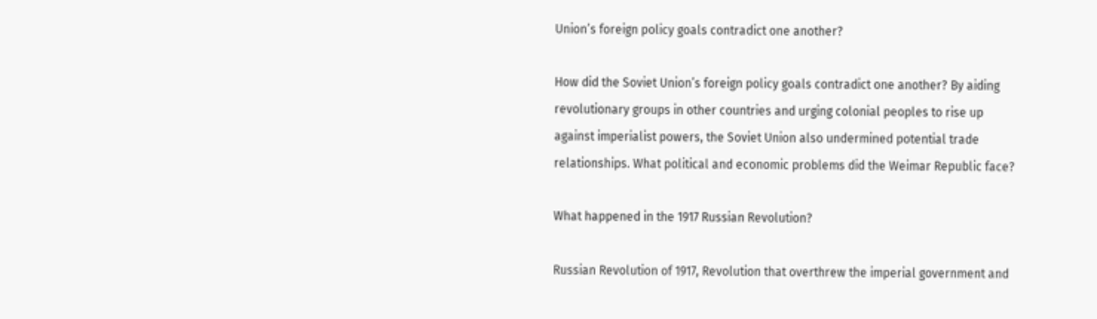Union’s foreign policy goals contradict one another?

How did the Soviet Union’s foreign policy goals contradict one another? By aiding revolutionary groups in other countries and urging colonial peoples to rise up against imperialist powers, the Soviet Union also undermined potential trade relationships. What political and economic problems did the Weimar Republic face?

What happened in the 1917 Russian Revolution?

Russian Revolution of 1917, Revolution that overthrew the imperial government and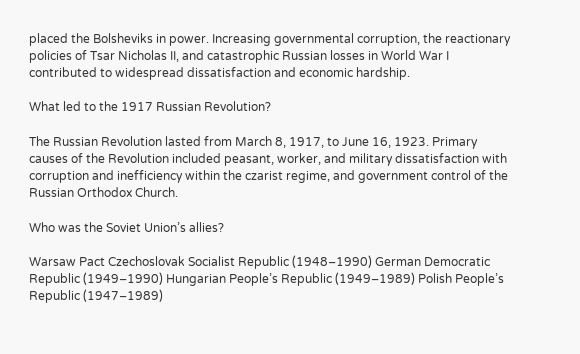placed the Bolsheviks in power. Increasing governmental corruption, the reactionary policies of Tsar Nicholas II, and catastrophic Russian losses in World War I contributed to widespread dissatisfaction and economic hardship.

What led to the 1917 Russian Revolution?

The Russian Revolution lasted from March 8, 1917, to June 16, 1923. Primary causes of the Revolution included peasant, worker, and military dissatisfaction with corruption and inefficiency within the czarist regime, and government control of the Russian Orthodox Church.

Who was the Soviet Union’s allies?

Warsaw Pact Czechoslovak Socialist Republic (1948–1990) German Democratic Republic (1949–1990) Hungarian People’s Republic (1949–1989) Polish People’s Republic (1947–1989)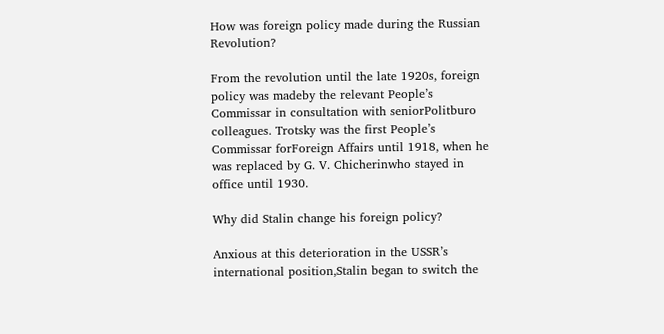How was foreign policy made during the Russian Revolution?

From the revolution until the late 1920s, foreign policy was madeby the relevant People’s Commissar in consultation with seniorPolitburo colleagues. Trotsky was the first People’s Commissar forForeign Affairs until 1918, when he was replaced by G. V. Chicherinwho stayed in office until 1930.

Why did Stalin change his foreign policy?

Anxious at this deterioration in the USSR’s international position,Stalin began to switch the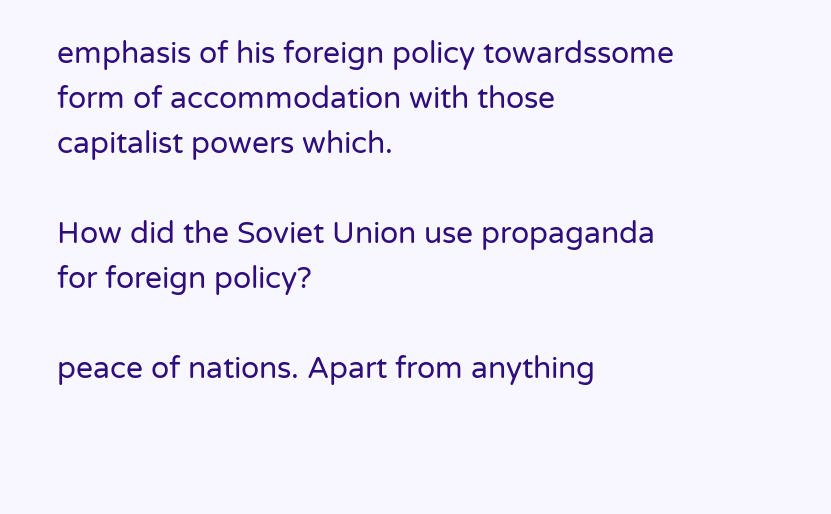emphasis of his foreign policy towardssome form of accommodation with those capitalist powers which.

How did the Soviet Union use propaganda for foreign policy?

peace of nations. Apart from anything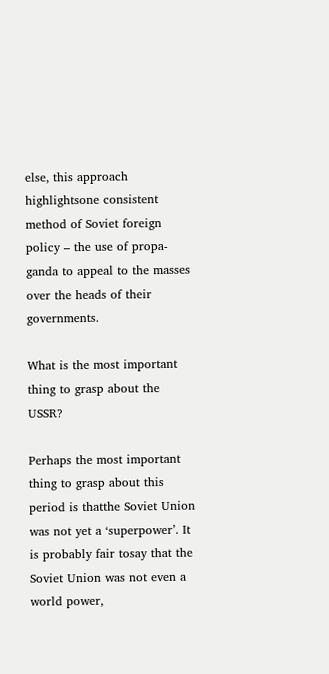else, this approach highlightsone consistent method of Soviet foreign policy – the use of propa-ganda to appeal to the masses over the heads of their governments.

What is the most important thing to grasp about the USSR?

Perhaps the most important thing to grasp about this period is thatthe Soviet Union was not yet a ‘superpower’. It is probably fair tosay that the Soviet Union was not even a world power,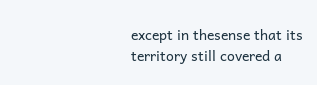except in thesense that its territory still covered a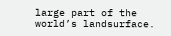large part of the world’s landsurface.